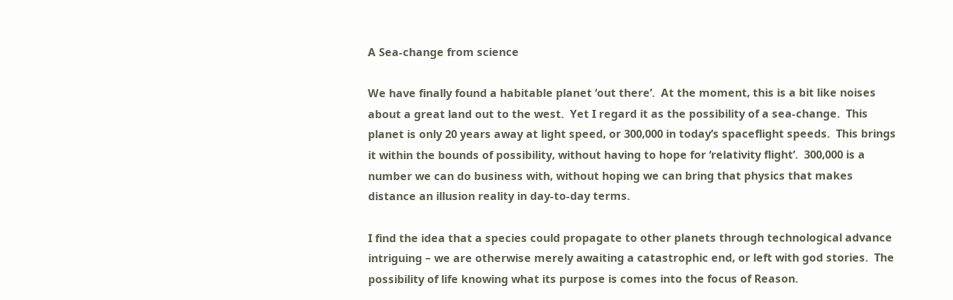A Sea-change from science

We have finally found a habitable planet ‘out there’.  At the moment, this is a bit like noises about a great land out to the west.  Yet I regard it as the possibility of a sea-change.  This planet is only 20 years away at light speed, or 300,000 in today’s spaceflight speeds.  This brings it within the bounds of possibility, without having to hope for ‘relativity flight’.  300,000 is a number we can do business with, without hoping we can bring that physics that makes distance an illusion reality in day-to-day terms.

I find the idea that a species could propagate to other planets through technological advance intriguing – we are otherwise merely awaiting a catastrophic end, or left with god stories.  The possibility of life knowing what its purpose is comes into the focus of Reason.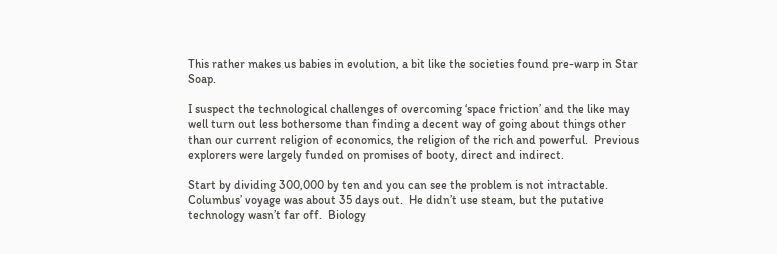This rather makes us babies in evolution, a bit like the societies found pre-warp in Star Soap.

I suspect the technological challenges of overcoming ‘space friction’ and the like may well turn out less bothersome than finding a decent way of going about things other than our current religion of economics, the religion of the rich and powerful.  Previous explorers were largely funded on promises of booty, direct and indirect.

Start by dividing 300,000 by ten and you can see the problem is not intractable.  Columbus’ voyage was about 35 days out.  He didn’t use steam, but the putative technology wasn’t far off.  Biology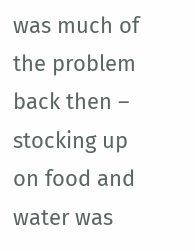was much of the problem back then – stocking up on food and water was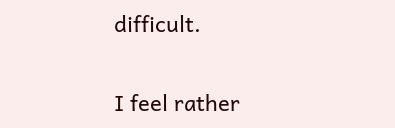difficult.

I feel rather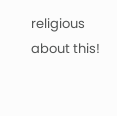religious about this!